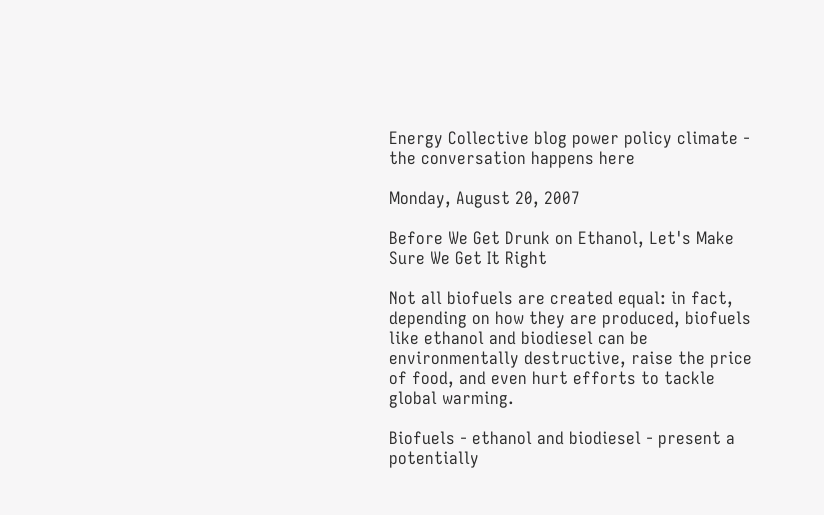Energy Collective blog power policy climate - the conversation happens here

Monday, August 20, 2007

Before We Get Drunk on Ethanol, Let's Make Sure We Get It Right

Not all biofuels are created equal: in fact, depending on how they are produced, biofuels like ethanol and biodiesel can be environmentally destructive, raise the price of food, and even hurt efforts to tackle global warming.

Biofuels - ethanol and biodiesel - present a potentially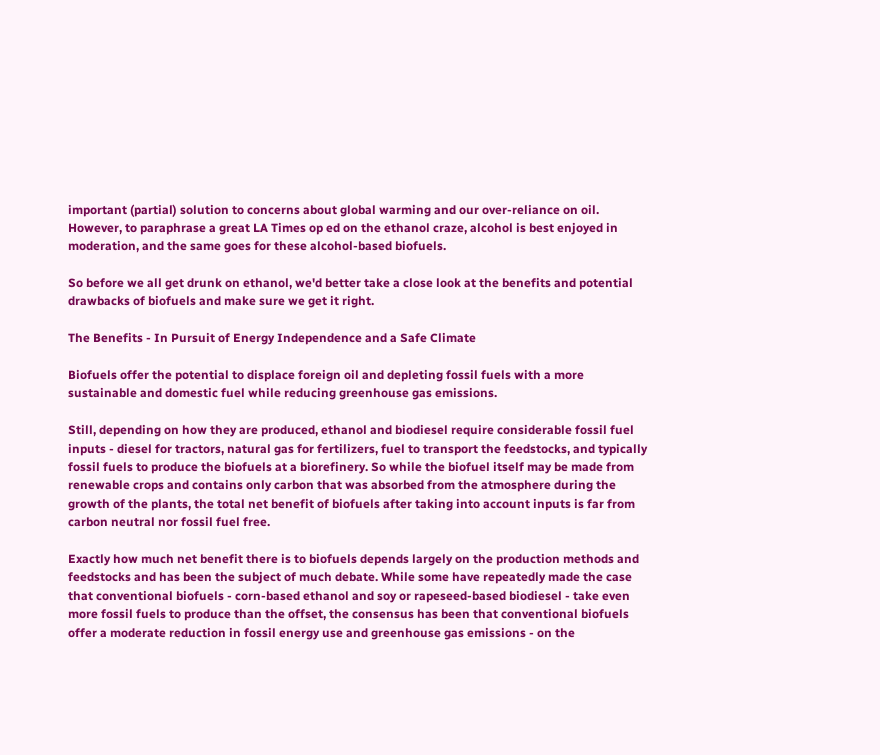important (partial) solution to concerns about global warming and our over-reliance on oil. However, to paraphrase a great LA Times op ed on the ethanol craze, alcohol is best enjoyed in moderation, and the same goes for these alcohol-based biofuels.

So before we all get drunk on ethanol, we'd better take a close look at the benefits and potential drawbacks of biofuels and make sure we get it right.

The Benefits - In Pursuit of Energy Independence and a Safe Climate

Biofuels offer the potential to displace foreign oil and depleting fossil fuels with a more sustainable and domestic fuel while reducing greenhouse gas emissions.

Still, depending on how they are produced, ethanol and biodiesel require considerable fossil fuel inputs - diesel for tractors, natural gas for fertilizers, fuel to transport the feedstocks, and typically fossil fuels to produce the biofuels at a biorefinery. So while the biofuel itself may be made from renewable crops and contains only carbon that was absorbed from the atmosphere during the growth of the plants, the total net benefit of biofuels after taking into account inputs is far from carbon neutral nor fossil fuel free.

Exactly how much net benefit there is to biofuels depends largely on the production methods and feedstocks and has been the subject of much debate. While some have repeatedly made the case that conventional biofuels - corn-based ethanol and soy or rapeseed-based biodiesel - take even more fossil fuels to produce than the offset, the consensus has been that conventional biofuels offer a moderate reduction in fossil energy use and greenhouse gas emissions - on the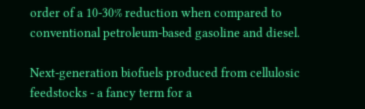order of a 10-30% reduction when compared to conventional petroleum-based gasoline and diesel.

Next-generation biofuels produced from cellulosic feedstocks - a fancy term for a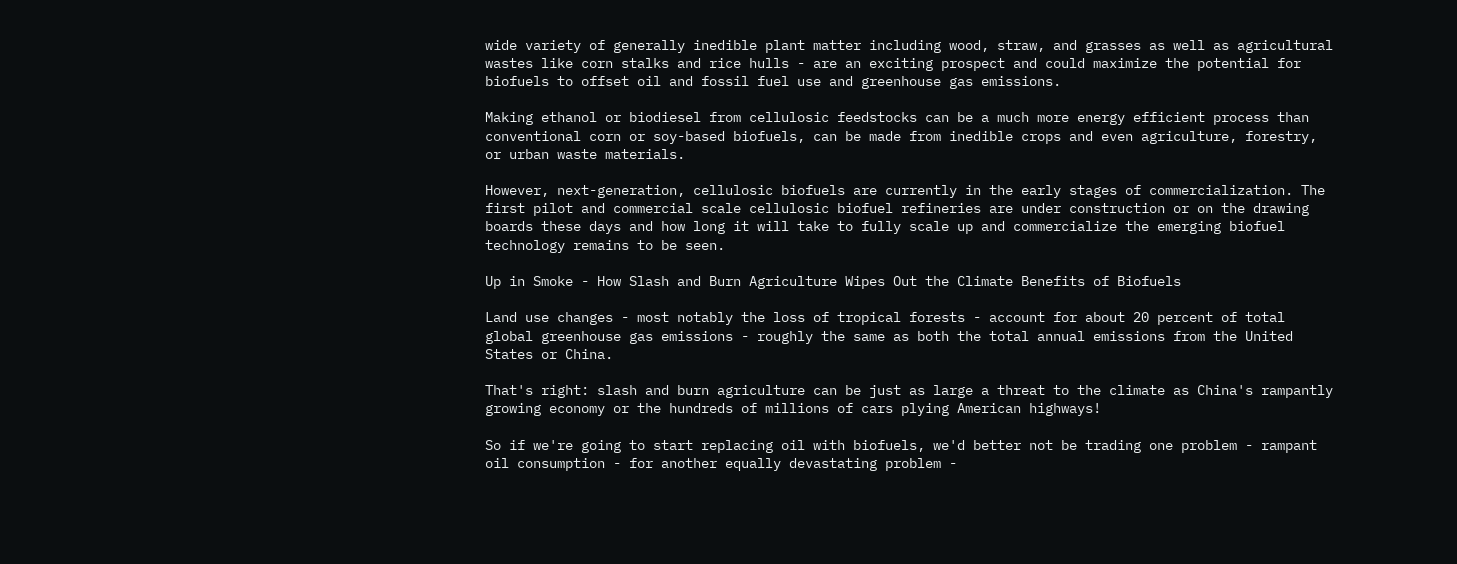wide variety of generally inedible plant matter including wood, straw, and grasses as well as agricultural wastes like corn stalks and rice hulls - are an exciting prospect and could maximize the potential for biofuels to offset oil and fossil fuel use and greenhouse gas emissions.

Making ethanol or biodiesel from cellulosic feedstocks can be a much more energy efficient process than conventional corn or soy-based biofuels, can be made from inedible crops and even agriculture, forestry, or urban waste materials.

However, next-generation, cellulosic biofuels are currently in the early stages of commercialization. The first pilot and commercial scale cellulosic biofuel refineries are under construction or on the drawing boards these days and how long it will take to fully scale up and commercialize the emerging biofuel technology remains to be seen.

Up in Smoke - How Slash and Burn Agriculture Wipes Out the Climate Benefits of Biofuels

Land use changes - most notably the loss of tropical forests - account for about 20 percent of total global greenhouse gas emissions - roughly the same as both the total annual emissions from the United States or China.

That's right: slash and burn agriculture can be just as large a threat to the climate as China's rampantly growing economy or the hundreds of millions of cars plying American highways!

So if we're going to start replacing oil with biofuels, we'd better not be trading one problem - rampant oil consumption - for another equally devastating problem -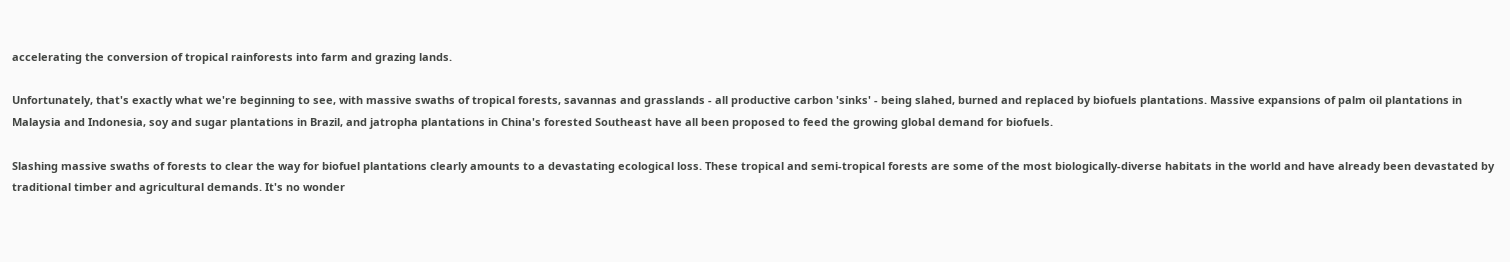accelerating the conversion of tropical rainforests into farm and grazing lands.

Unfortunately, that's exactly what we're beginning to see, with massive swaths of tropical forests, savannas and grasslands - all productive carbon 'sinks' - being slahed, burned and replaced by biofuels plantations. Massive expansions of palm oil plantations in Malaysia and Indonesia, soy and sugar plantations in Brazil, and jatropha plantations in China's forested Southeast have all been proposed to feed the growing global demand for biofuels.

Slashing massive swaths of forests to clear the way for biofuel plantations clearly amounts to a devastating ecological loss. These tropical and semi-tropical forests are some of the most biologically-diverse habitats in the world and have already been devastated by traditional timber and agricultural demands. It's no wonder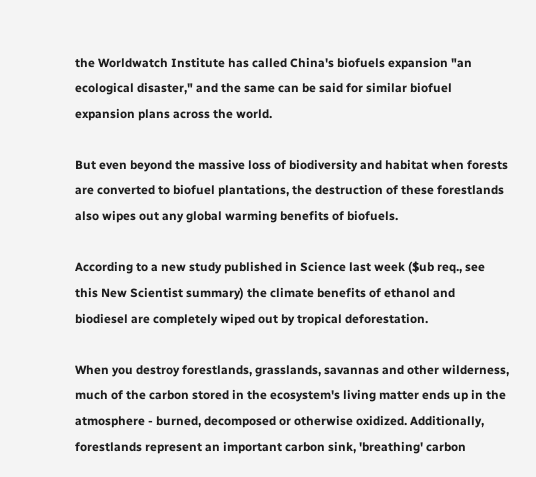the Worldwatch Institute has called China's biofuels expansion "an ecological disaster," and the same can be said for similar biofuel expansion plans across the world.

But even beyond the massive loss of biodiversity and habitat when forests are converted to biofuel plantations, the destruction of these forestlands also wipes out any global warming benefits of biofuels.

According to a new study published in Science last week ($ub req., see this New Scientist summary) the climate benefits of ethanol and biodiesel are completely wiped out by tropical deforestation.

When you destroy forestlands, grasslands, savannas and other wilderness, much of the carbon stored in the ecosystem's living matter ends up in the atmosphere - burned, decomposed or otherwise oxidized. Additionally, forestlands represent an important carbon sink, 'breathing' carbon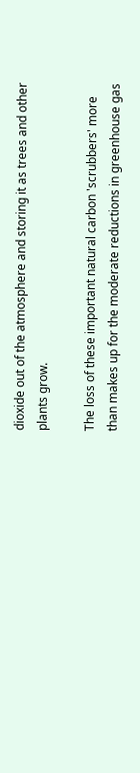dioxide out of the atmosphere and storing it as trees and other plants grow.

The loss of these important natural carbon 'scrubbers' more than makes up for the moderate reductions in greenhouse gas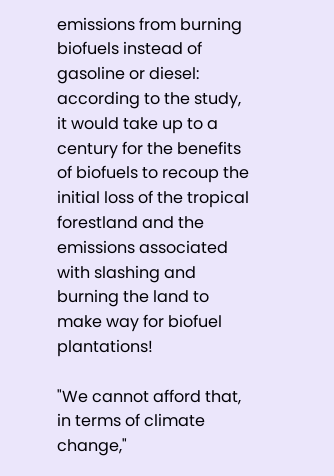emissions from burning biofuels instead of gasoline or diesel: according to the study, it would take up to a century for the benefits of biofuels to recoup the initial loss of the tropical forestland and the emissions associated with slashing and burning the land to make way for biofuel plantations!

"We cannot afford that, in terms of climate change,"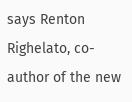says Renton Righelato, co-author of the new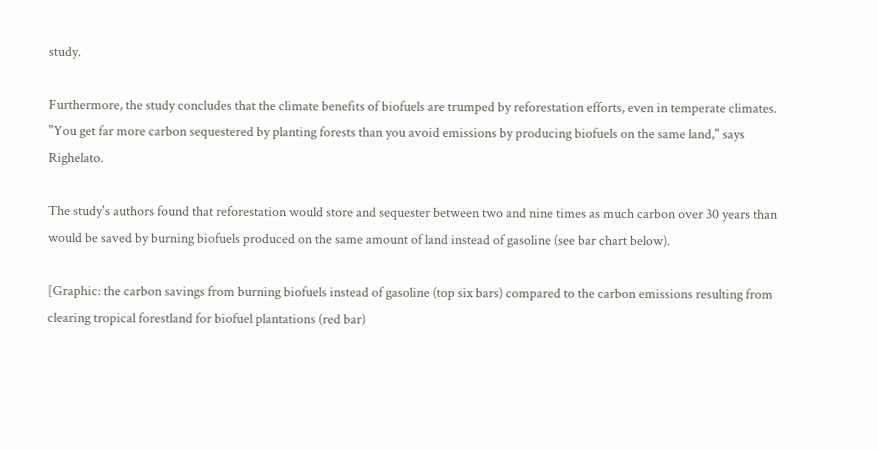study.

Furthermore, the study concludes that the climate benefits of biofuels are trumped by reforestation efforts, even in temperate climates. "You get far more carbon sequestered by planting forests than you avoid emissions by producing biofuels on the same land," says Righelato.

The study's authors found that reforestation would store and sequester between two and nine times as much carbon over 30 years than would be saved by burning biofuels produced on the same amount of land instead of gasoline (see bar chart below).

[Graphic: the carbon savings from burning biofuels instead of gasoline (top six bars) compared to the carbon emissions resulting from clearing tropical forestland for biofuel plantations (red bar)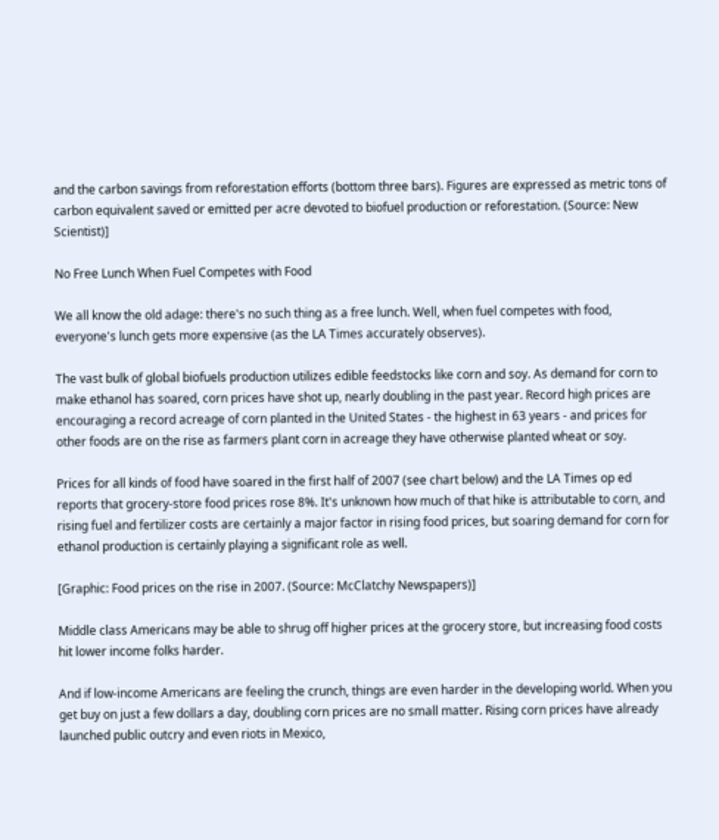and the carbon savings from reforestation efforts (bottom three bars). Figures are expressed as metric tons of carbon equivalent saved or emitted per acre devoted to biofuel production or reforestation. (Source: New Scientist)]

No Free Lunch When Fuel Competes with Food

We all know the old adage: there's no such thing as a free lunch. Well, when fuel competes with food, everyone's lunch gets more expensive (as the LA Times accurately observes).

The vast bulk of global biofuels production utilizes edible feedstocks like corn and soy. As demand for corn to make ethanol has soared, corn prices have shot up, nearly doubling in the past year. Record high prices are encouraging a record acreage of corn planted in the United States - the highest in 63 years - and prices for other foods are on the rise as farmers plant corn in acreage they have otherwise planted wheat or soy.

Prices for all kinds of food have soared in the first half of 2007 (see chart below) and the LA Times op ed reports that grocery-store food prices rose 8%. It's unknown how much of that hike is attributable to corn, and rising fuel and fertilizer costs are certainly a major factor in rising food prices, but soaring demand for corn for ethanol production is certainly playing a significant role as well.

[Graphic: Food prices on the rise in 2007. (Source: McClatchy Newspapers)]

Middle class Americans may be able to shrug off higher prices at the grocery store, but increasing food costs hit lower income folks harder.

And if low-income Americans are feeling the crunch, things are even harder in the developing world. When you get buy on just a few dollars a day, doubling corn prices are no small matter. Rising corn prices have already launched public outcry and even riots in Mexico,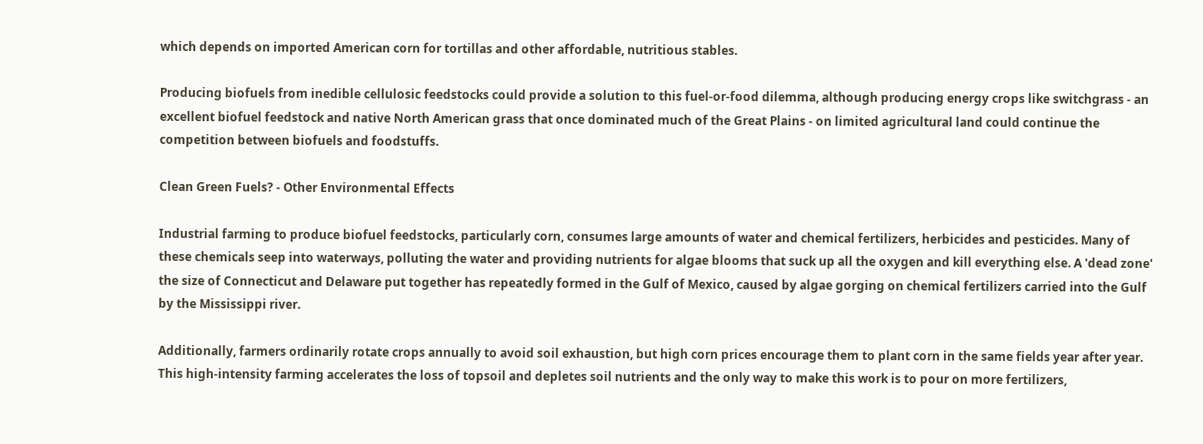which depends on imported American corn for tortillas and other affordable, nutritious stables.

Producing biofuels from inedible cellulosic feedstocks could provide a solution to this fuel-or-food dilemma, although producing energy crops like switchgrass - an excellent biofuel feedstock and native North American grass that once dominated much of the Great Plains - on limited agricultural land could continue the competition between biofuels and foodstuffs.

Clean Green Fuels? - Other Environmental Effects

Industrial farming to produce biofuel feedstocks, particularly corn, consumes large amounts of water and chemical fertilizers, herbicides and pesticides. Many of these chemicals seep into waterways, polluting the water and providing nutrients for algae blooms that suck up all the oxygen and kill everything else. A 'dead zone' the size of Connecticut and Delaware put together has repeatedly formed in the Gulf of Mexico, caused by algae gorging on chemical fertilizers carried into the Gulf by the Mississippi river.

Additionally, farmers ordinarily rotate crops annually to avoid soil exhaustion, but high corn prices encourage them to plant corn in the same fields year after year. This high-intensity farming accelerates the loss of topsoil and depletes soil nutrients and the only way to make this work is to pour on more fertilizers,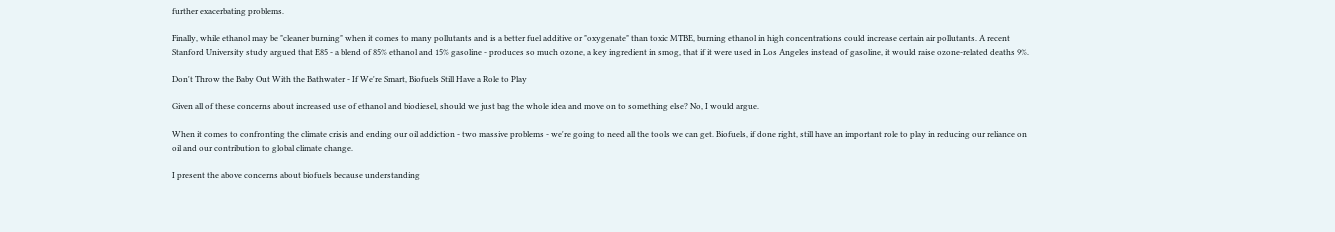further exacerbating problems.

Finally, while ethanol may be "cleaner burning" when it comes to many pollutants and is a better fuel additive or "oxygenate" than toxic MTBE, burning ethanol in high concentrations could increase certain air pollutants. A recent Stanford University study argued that E85 - a blend of 85% ethanol and 15% gasoline - produces so much ozone, a key ingredient in smog, that if it were used in Los Angeles instead of gasoline, it would raise ozone-related deaths 9%.

Don't Throw the Baby Out With the Bathwater - If We're Smart, Biofuels Still Have a Role to Play

Given all of these concerns about increased use of ethanol and biodiesel, should we just bag the whole idea and move on to something else? No, I would argue.

When it comes to confronting the climate crisis and ending our oil addiction - two massive problems - we're going to need all the tools we can get. Biofuels, if done right, still have an important role to play in reducing our reliance on oil and our contribution to global climate change.

I present the above concerns about biofuels because understanding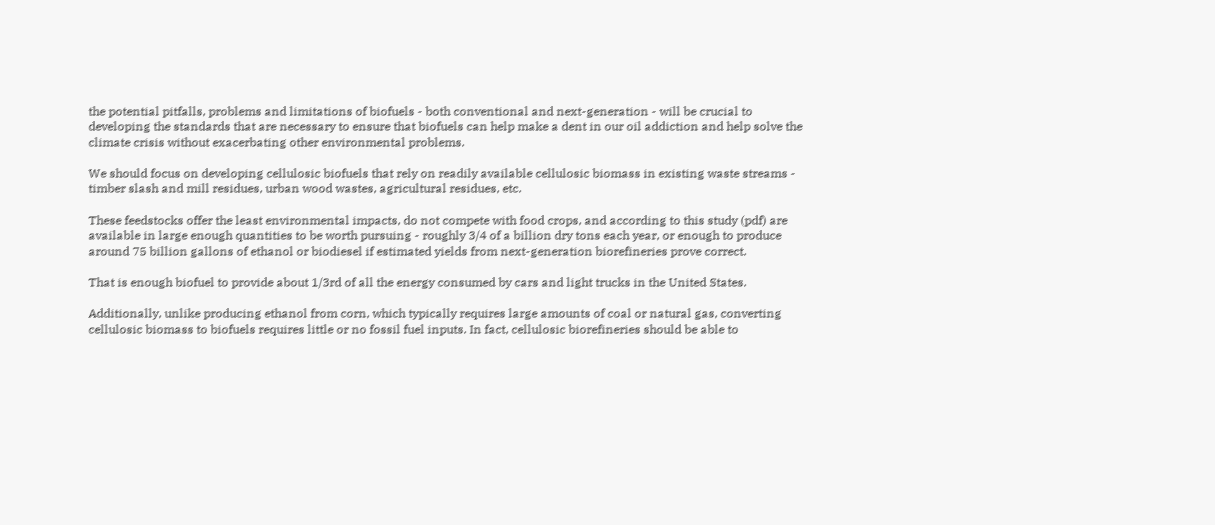the potential pitfalls, problems and limitations of biofuels - both conventional and next-generation - will be crucial to developing the standards that are necessary to ensure that biofuels can help make a dent in our oil addiction and help solve the climate crisis without exacerbating other environmental problems.

We should focus on developing cellulosic biofuels that rely on readily available cellulosic biomass in existing waste streams - timber slash and mill residues, urban wood wastes, agricultural residues, etc.

These feedstocks offer the least environmental impacts, do not compete with food crops, and according to this study (pdf) are available in large enough quantities to be worth pursuing - roughly 3/4 of a billion dry tons each year, or enough to produce around 75 billion gallons of ethanol or biodiesel if estimated yields from next-generation biorefineries prove correct.

That is enough biofuel to provide about 1/3rd of all the energy consumed by cars and light trucks in the United States.

Additionally, unlike producing ethanol from corn, which typically requires large amounts of coal or natural gas, converting cellulosic biomass to biofuels requires little or no fossil fuel inputs. In fact, cellulosic biorefineries should be able to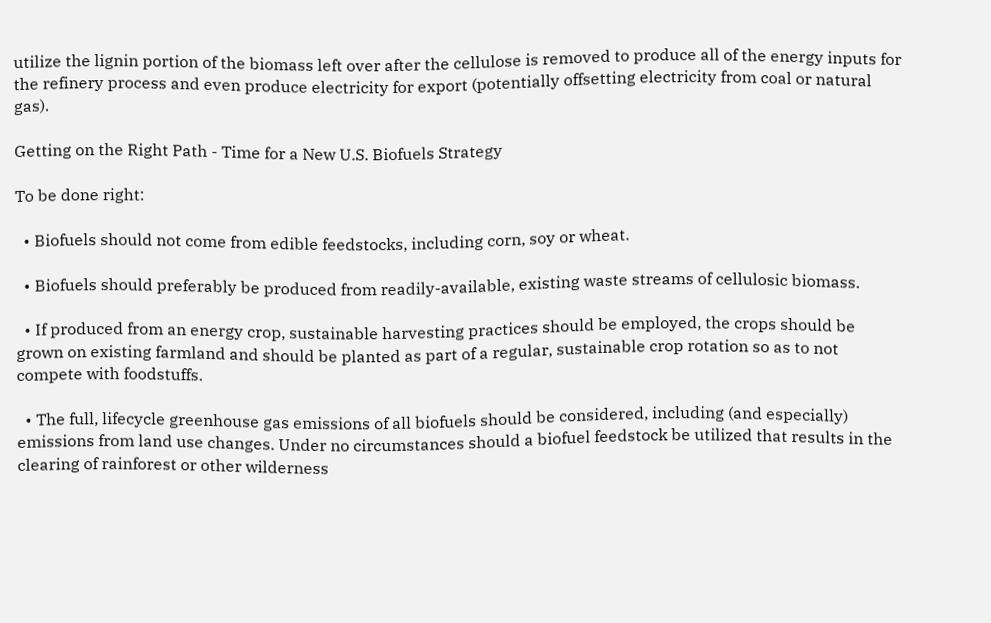utilize the lignin portion of the biomass left over after the cellulose is removed to produce all of the energy inputs for the refinery process and even produce electricity for export (potentially offsetting electricity from coal or natural gas).

Getting on the Right Path - Time for a New U.S. Biofuels Strategy

To be done right:

  • Biofuels should not come from edible feedstocks, including corn, soy or wheat.

  • Biofuels should preferably be produced from readily-available, existing waste streams of cellulosic biomass.

  • If produced from an energy crop, sustainable harvesting practices should be employed, the crops should be grown on existing farmland and should be planted as part of a regular, sustainable crop rotation so as to not compete with foodstuffs.

  • The full, lifecycle greenhouse gas emissions of all biofuels should be considered, including (and especially) emissions from land use changes. Under no circumstances should a biofuel feedstock be utilized that results in the clearing of rainforest or other wilderness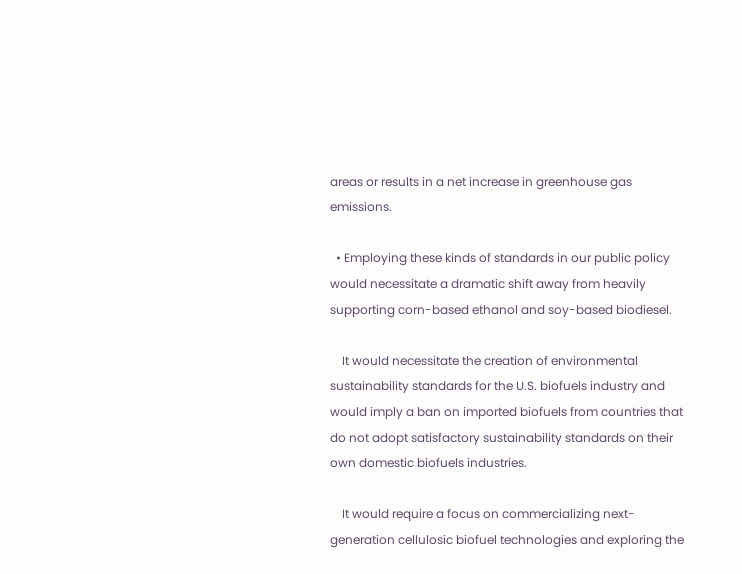areas or results in a net increase in greenhouse gas emissions.

  • Employing these kinds of standards in our public policy would necessitate a dramatic shift away from heavily supporting corn-based ethanol and soy-based biodiesel.

    It would necessitate the creation of environmental sustainability standards for the U.S. biofuels industry and would imply a ban on imported biofuels from countries that do not adopt satisfactory sustainability standards on their own domestic biofuels industries.

    It would require a focus on commercializing next-generation cellulosic biofuel technologies and exploring the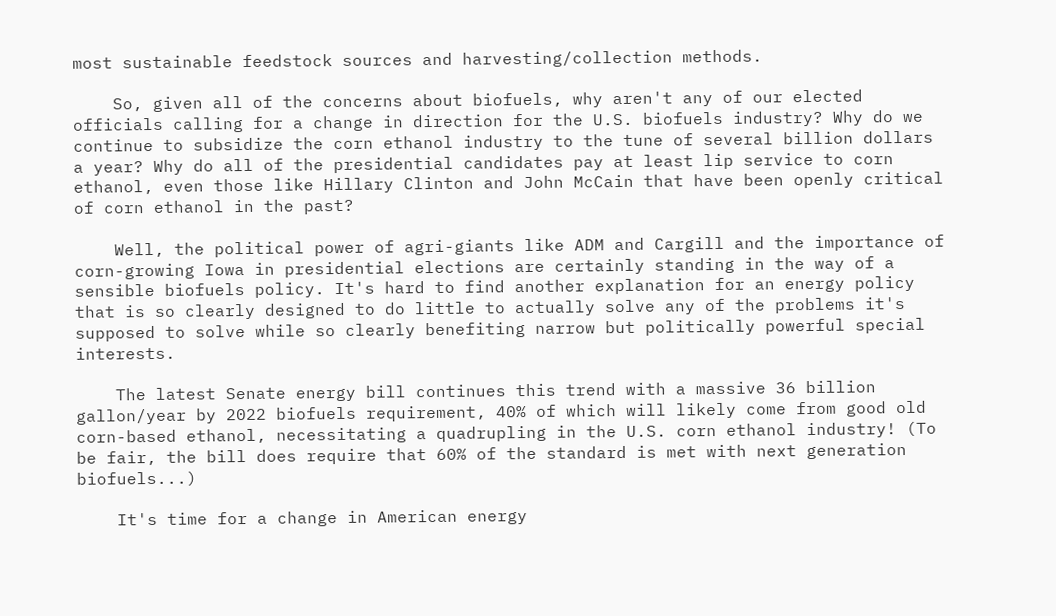most sustainable feedstock sources and harvesting/collection methods.

    So, given all of the concerns about biofuels, why aren't any of our elected officials calling for a change in direction for the U.S. biofuels industry? Why do we continue to subsidize the corn ethanol industry to the tune of several billion dollars a year? Why do all of the presidential candidates pay at least lip service to corn ethanol, even those like Hillary Clinton and John McCain that have been openly critical of corn ethanol in the past?

    Well, the political power of agri-giants like ADM and Cargill and the importance of corn-growing Iowa in presidential elections are certainly standing in the way of a sensible biofuels policy. It's hard to find another explanation for an energy policy that is so clearly designed to do little to actually solve any of the problems it's supposed to solve while so clearly benefiting narrow but politically powerful special interests.

    The latest Senate energy bill continues this trend with a massive 36 billion gallon/year by 2022 biofuels requirement, 40% of which will likely come from good old corn-based ethanol, necessitating a quadrupling in the U.S. corn ethanol industry! (To be fair, the bill does require that 60% of the standard is met with next generation biofuels...)

    It's time for a change in American energy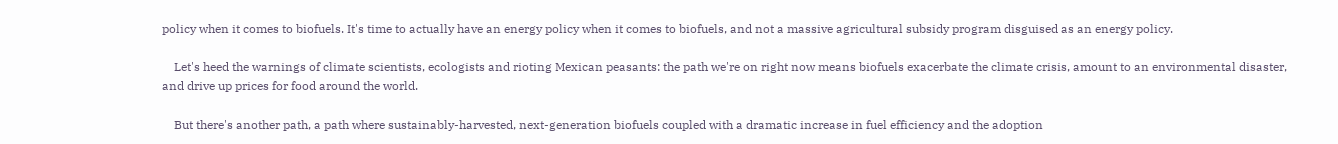policy when it comes to biofuels. It's time to actually have an energy policy when it comes to biofuels, and not a massive agricultural subsidy program disguised as an energy policy.

    Let's heed the warnings of climate scientists, ecologists and rioting Mexican peasants: the path we're on right now means biofuels exacerbate the climate crisis, amount to an environmental disaster, and drive up prices for food around the world.

    But there's another path, a path where sustainably-harvested, next-generation biofuels coupled with a dramatic increase in fuel efficiency and the adoption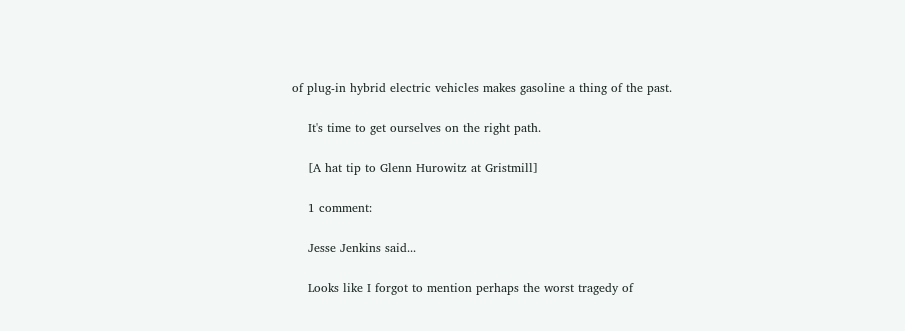of plug-in hybrid electric vehicles makes gasoline a thing of the past.

    It's time to get ourselves on the right path.

    [A hat tip to Glenn Hurowitz at Gristmill]

    1 comment:

    Jesse Jenkins said...

    Looks like I forgot to mention perhaps the worst tragedy of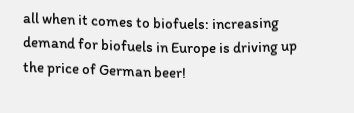all when it comes to biofuels: increasing demand for biofuels in Europe is driving up the price of German beer!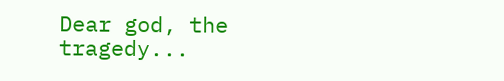Dear god, the tragedy...